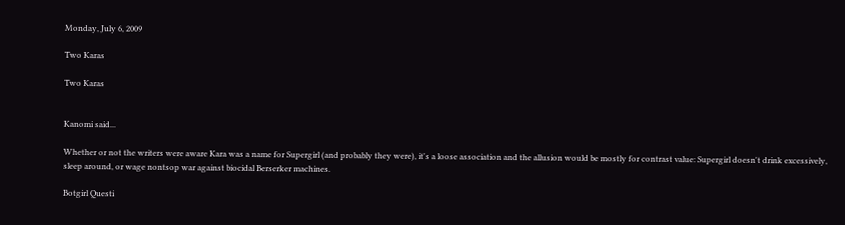Monday, July 6, 2009

Two Karas

Two Karas


Kanomi said...

Whether or not the writers were aware Kara was a name for Supergirl (and probably they were), it's a loose association and the allusion would be mostly for contrast value: Supergirl doesn't drink excessively, sleep around, or wage nontsop war against biocidal Berserker machines.

Botgirl Questi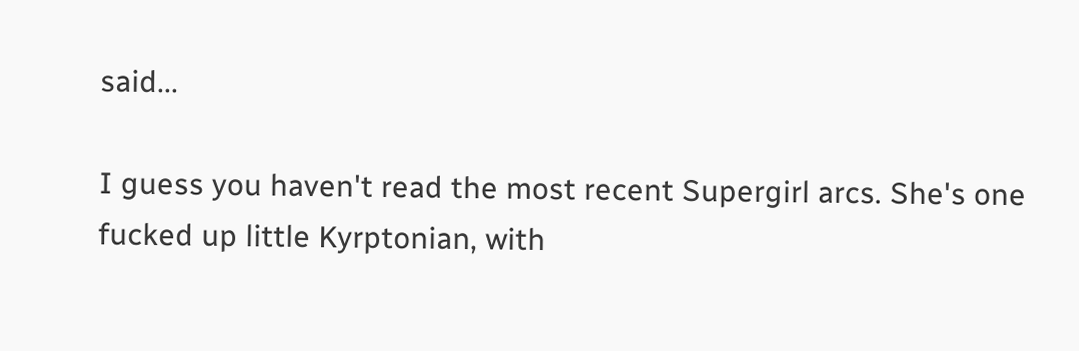said...

I guess you haven't read the most recent Supergirl arcs. She's one fucked up little Kyrptonian, with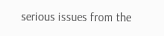serious issues from the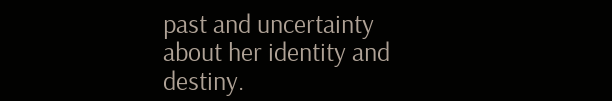past and uncertainty about her identity and destiny.